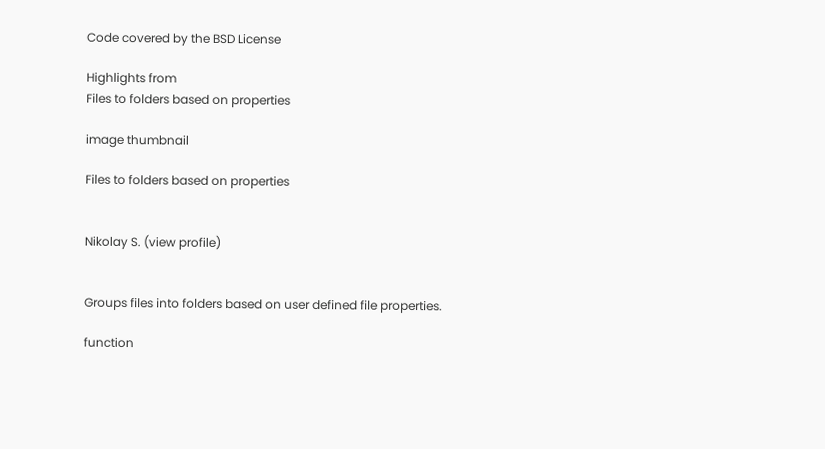Code covered by the BSD License

Highlights from
Files to folders based on properties

image thumbnail

Files to folders based on properties


Nikolay S. (view profile)


Groups files into folders based on user defined file properties.

function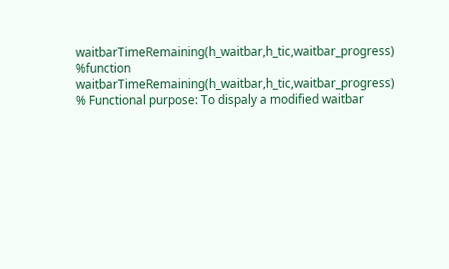waitbarTimeRemaining(h_waitbar,h_tic,waitbar_progress)
%function waitbarTimeRemaining(h_waitbar,h_tic,waitbar_progress)
% Functional purpose: To dispaly a modified waitbar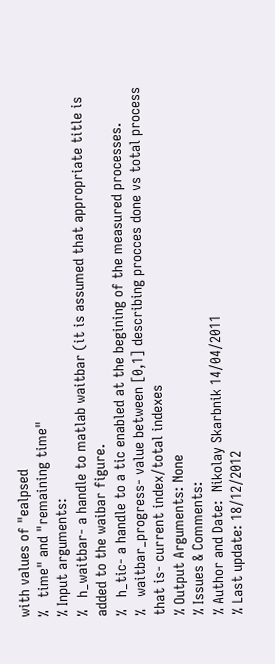with values of "ealpsed
%   time" and "remaining time"
% Input arguments:
%   h_waitbar- a handle to matlab waitbar (it is assumed that appropriate title is added to the waibar figure.
%   h_tic- a handle to a tic enabled at the begining of the measured processes.
%   waitbar_progress- value between [0,1] describing procces done vs total process that is- current index/total indexes
% Output Arguments: None
% Issues & Comments:
% Author and Date:  Nikolay Skarbnik 14/04/2011
% Last update: 18/12/2012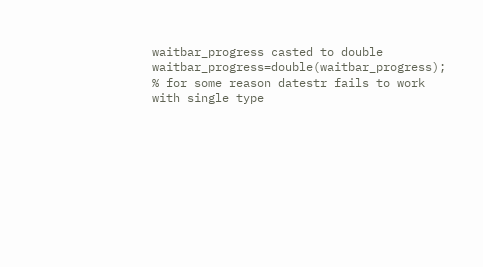waitbar_progress casted to double
waitbar_progress=double(waitbar_progress); % for some reason datestr fails to work with single type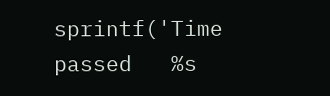sprintf('Time  passed   %s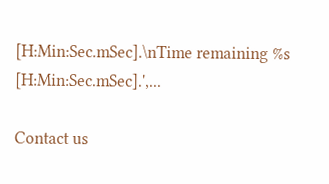[H:Min:Sec.mSec].\nTime remaining %s  [H:Min:Sec.mSec].',...

Contact us